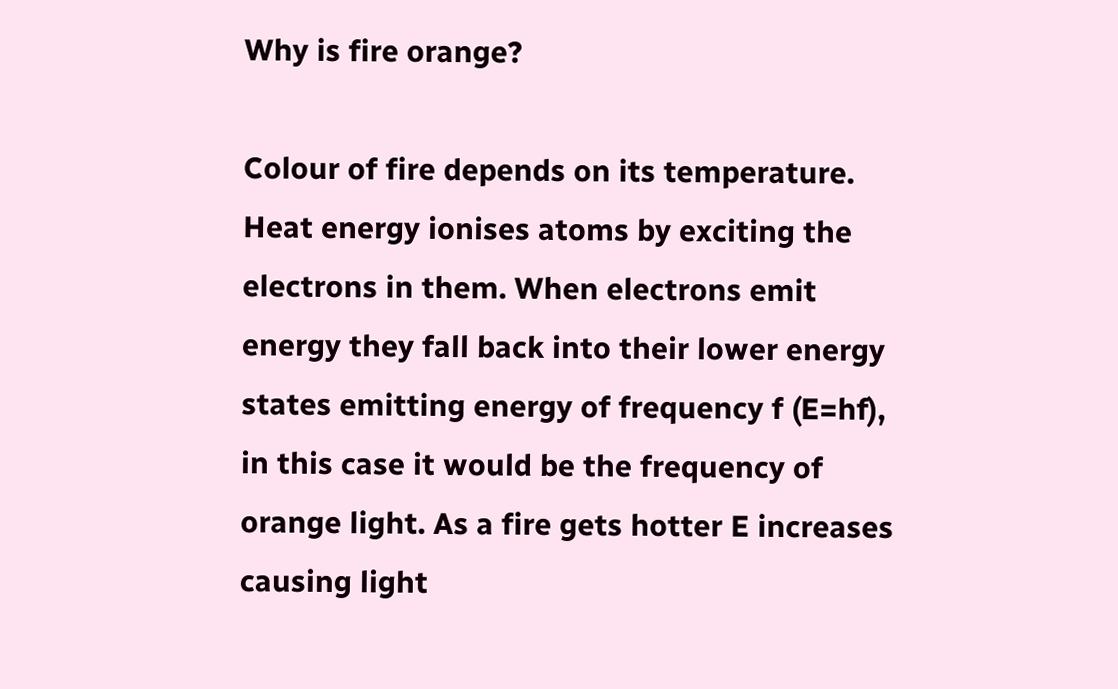Why is fire orange?

Colour of fire depends on its temperature. Heat energy ionises atoms by exciting the electrons in them. When electrons emit energy they fall back into their lower energy states emitting energy of frequency f (E=hf), in this case it would be the frequency of orange light. As a fire gets hotter E increases causing light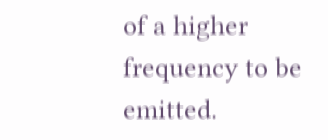of a higher frequency to be emitted.